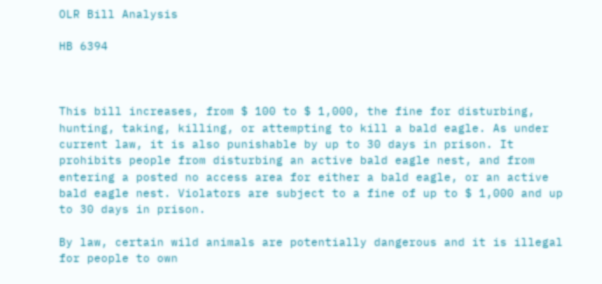OLR Bill Analysis

HB 6394



This bill increases, from $ 100 to $ 1,000, the fine for disturbing, hunting, taking, killing, or attempting to kill a bald eagle. As under current law, it is also punishable by up to 30 days in prison. It prohibits people from disturbing an active bald eagle nest, and from entering a posted no access area for either a bald eagle, or an active bald eagle nest. Violators are subject to a fine of up to $ 1,000 and up to 30 days in prison.

By law, certain wild animals are potentially dangerous and it is illegal for people to own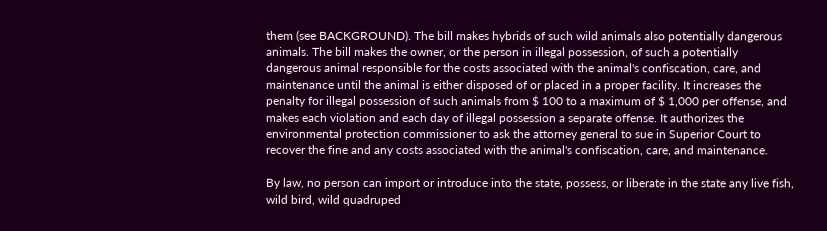them (see BACKGROUND). The bill makes hybrids of such wild animals also potentially dangerous animals. The bill makes the owner, or the person in illegal possession, of such a potentially dangerous animal responsible for the costs associated with the animal's confiscation, care, and maintenance until the animal is either disposed of or placed in a proper facility. It increases the penalty for illegal possession of such animals from $ 100 to a maximum of $ 1,000 per offense, and makes each violation and each day of illegal possession a separate offense. It authorizes the environmental protection commissioner to ask the attorney general to sue in Superior Court to recover the fine and any costs associated with the animal's confiscation, care, and maintenance.

By law, no person can import or introduce into the state, possess, or liberate in the state any live fish, wild bird, wild quadruped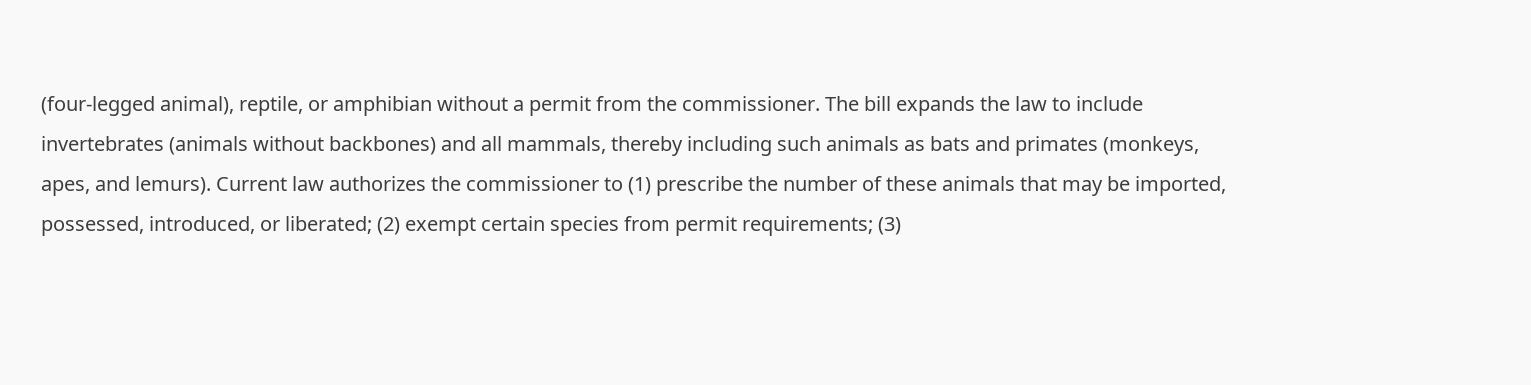(four-legged animal), reptile, or amphibian without a permit from the commissioner. The bill expands the law to include invertebrates (animals without backbones) and all mammals, thereby including such animals as bats and primates (monkeys, apes, and lemurs). Current law authorizes the commissioner to (1) prescribe the number of these animals that may be imported, possessed, introduced, or liberated; (2) exempt certain species from permit requirements; (3)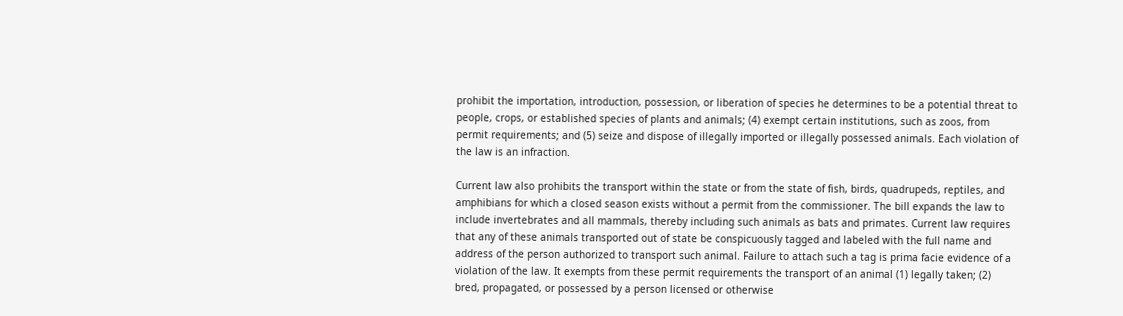prohibit the importation, introduction, possession, or liberation of species he determines to be a potential threat to people, crops, or established species of plants and animals; (4) exempt certain institutions, such as zoos, from permit requirements; and (5) seize and dispose of illegally imported or illegally possessed animals. Each violation of the law is an infraction.

Current law also prohibits the transport within the state or from the state of fish, birds, quadrupeds, reptiles, and amphibians for which a closed season exists without a permit from the commissioner. The bill expands the law to include invertebrates and all mammals, thereby including such animals as bats and primates. Current law requires that any of these animals transported out of state be conspicuously tagged and labeled with the full name and address of the person authorized to transport such animal. Failure to attach such a tag is prima facie evidence of a violation of the law. It exempts from these permit requirements the transport of an animal (1) legally taken; (2) bred, propagated, or possessed by a person licensed or otherwise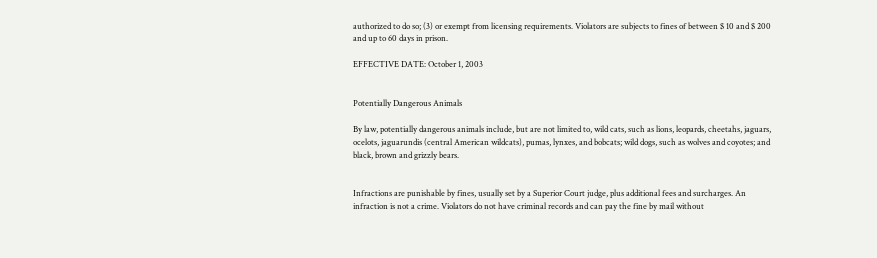authorized to do so; (3) or exempt from licensing requirements. Violators are subjects to fines of between $ 10 and $ 200 and up to 60 days in prison.

EFFECTIVE DATE: October 1, 2003


Potentially Dangerous Animals

By law, potentially dangerous animals include, but are not limited to, wild cats, such as lions, leopards, cheetahs, jaguars, ocelots, jaguarundis (central American wildcats), pumas, lynxes, and bobcats; wild dogs, such as wolves and coyotes; and black, brown and grizzly bears.


Infractions are punishable by fines, usually set by a Superior Court judge, plus additional fees and surcharges. An infraction is not a crime. Violators do not have criminal records and can pay the fine by mail without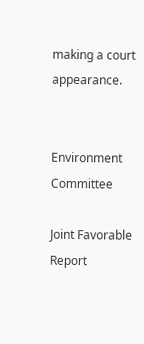making a court appearance.


Environment Committee

Joint Favorable Report